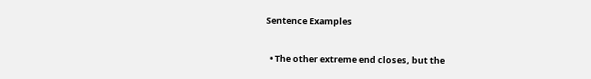Sentence Examples

  • The other extreme end closes, but the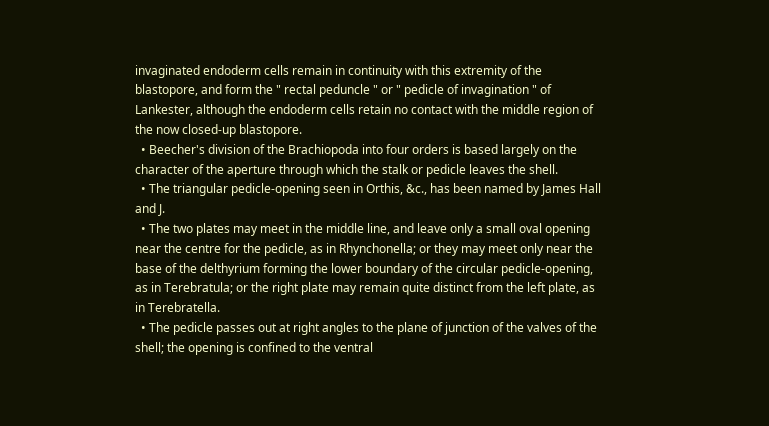invaginated endoderm cells remain in continuity with this extremity of the blastopore, and form the " rectal peduncle " or " pedicle of invagination " of Lankester, although the endoderm cells retain no contact with the middle region of the now closed-up blastopore.
  • Beecher's division of the Brachiopoda into four orders is based largely on the character of the aperture through which the stalk or pedicle leaves the shell.
  • The triangular pedicle-opening seen in Orthis, &c., has been named by James Hall and J.
  • The two plates may meet in the middle line, and leave only a small oval opening near the centre for the pedicle, as in Rhynchonella; or they may meet only near the base of the delthyrium forming the lower boundary of the circular pedicle-opening, as in Terebratula; or the right plate may remain quite distinct from the left plate, as in Terebratella.
  • The pedicle passes out at right angles to the plane of junction of the valves of the shell; the opening is confined to the ventral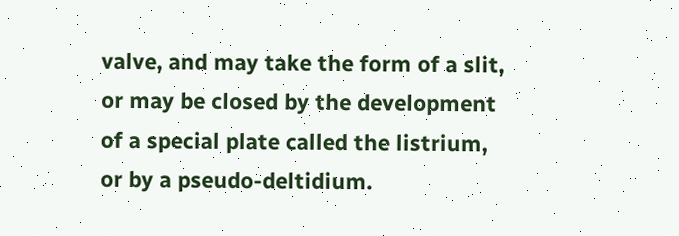valve, and may take the form of a slit, or may be closed by the development of a special plate called the listrium, or by a pseudo-deltidium.